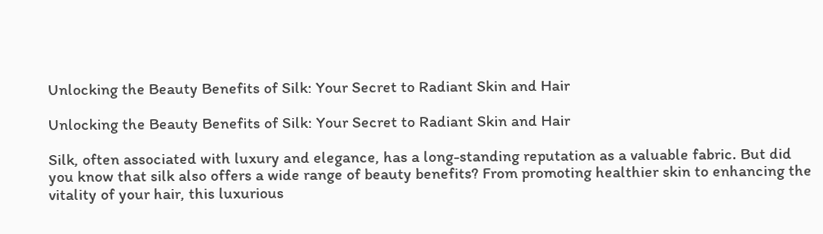Unlocking the Beauty Benefits of Silk: Your Secret to Radiant Skin and Hair

Unlocking the Beauty Benefits of Silk: Your Secret to Radiant Skin and Hair

Silk, often associated with luxury and elegance, has a long-standing reputation as a valuable fabric. But did you know that silk also offers a wide range of beauty benefits? From promoting healthier skin to enhancing the vitality of your hair, this luxurious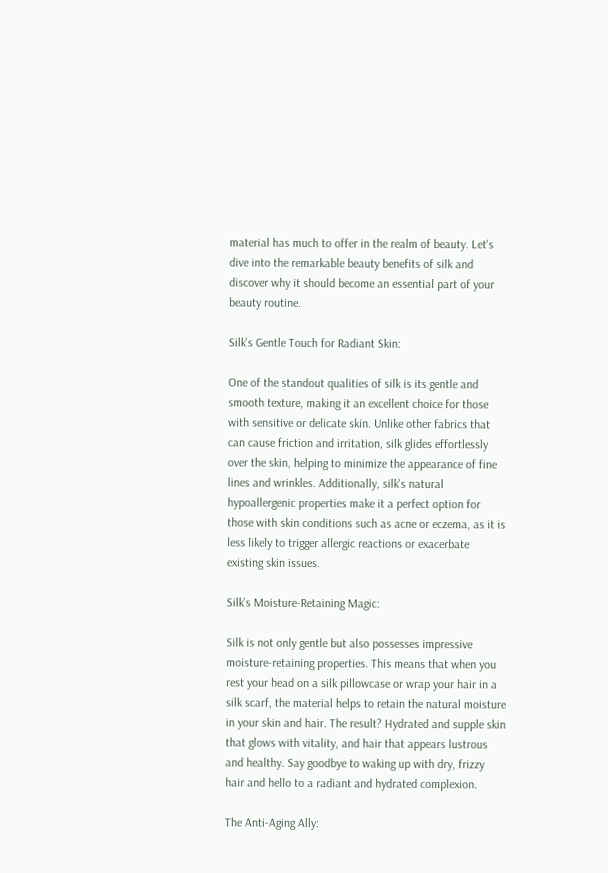material has much to offer in the realm of beauty. Let's dive into the remarkable beauty benefits of silk and discover why it should become an essential part of your beauty routine.

Silk's Gentle Touch for Radiant Skin:

One of the standout qualities of silk is its gentle and smooth texture, making it an excellent choice for those with sensitive or delicate skin. Unlike other fabrics that can cause friction and irritation, silk glides effortlessly over the skin, helping to minimize the appearance of fine lines and wrinkles. Additionally, silk's natural hypoallergenic properties make it a perfect option for those with skin conditions such as acne or eczema, as it is less likely to trigger allergic reactions or exacerbate existing skin issues.

Silk's Moisture-Retaining Magic:

Silk is not only gentle but also possesses impressive moisture-retaining properties. This means that when you rest your head on a silk pillowcase or wrap your hair in a silk scarf, the material helps to retain the natural moisture in your skin and hair. The result? Hydrated and supple skin that glows with vitality, and hair that appears lustrous and healthy. Say goodbye to waking up with dry, frizzy hair and hello to a radiant and hydrated complexion.

The Anti-Aging Ally: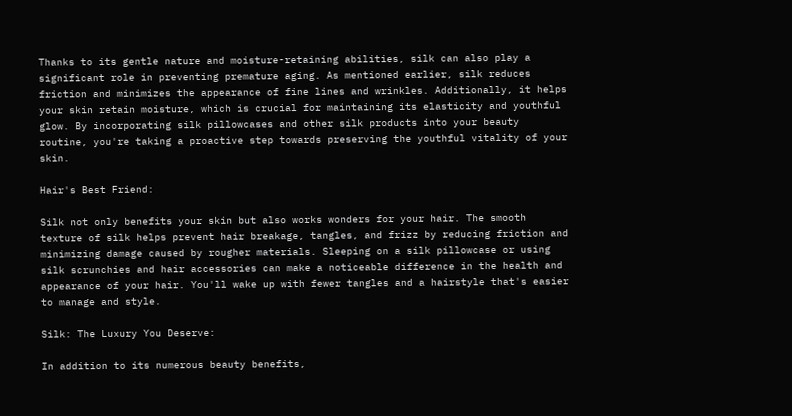Thanks to its gentle nature and moisture-retaining abilities, silk can also play a significant role in preventing premature aging. As mentioned earlier, silk reduces friction and minimizes the appearance of fine lines and wrinkles. Additionally, it helps your skin retain moisture, which is crucial for maintaining its elasticity and youthful glow. By incorporating silk pillowcases and other silk products into your beauty routine, you're taking a proactive step towards preserving the youthful vitality of your skin.

Hair's Best Friend:

Silk not only benefits your skin but also works wonders for your hair. The smooth texture of silk helps prevent hair breakage, tangles, and frizz by reducing friction and minimizing damage caused by rougher materials. Sleeping on a silk pillowcase or using silk scrunchies and hair accessories can make a noticeable difference in the health and appearance of your hair. You'll wake up with fewer tangles and a hairstyle that's easier to manage and style.

Silk: The Luxury You Deserve:

In addition to its numerous beauty benefits,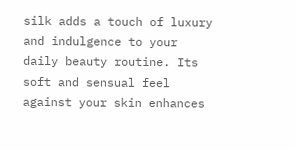silk adds a touch of luxury and indulgence to your daily beauty routine. Its soft and sensual feel against your skin enhances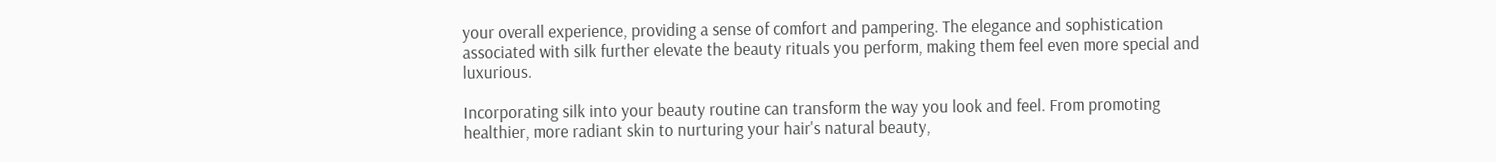your overall experience, providing a sense of comfort and pampering. The elegance and sophistication associated with silk further elevate the beauty rituals you perform, making them feel even more special and luxurious.

Incorporating silk into your beauty routine can transform the way you look and feel. From promoting healthier, more radiant skin to nurturing your hair's natural beauty,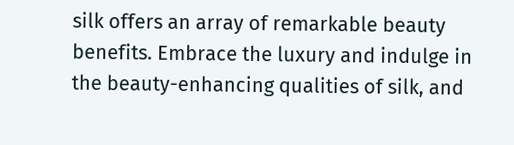silk offers an array of remarkable beauty benefits. Embrace the luxury and indulge in the beauty-enhancing qualities of silk, and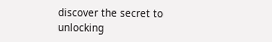discover the secret to unlocking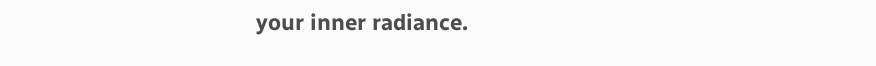your inner radiance.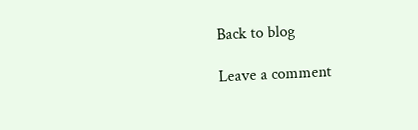Back to blog

Leave a comment